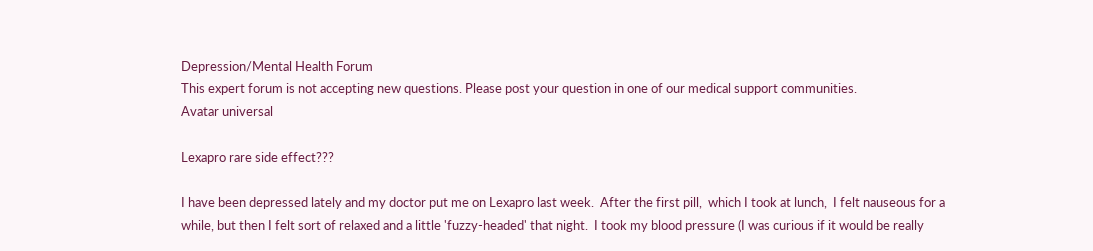Depression/Mental Health Forum
This expert forum is not accepting new questions. Please post your question in one of our medical support communities.
Avatar universal

Lexapro rare side effect???

I have been depressed lately and my doctor put me on Lexapro last week.  After the first pill,  which I took at lunch,  I felt nauseous for a while, but then I felt sort of relaxed and a little 'fuzzy-headed' that night.  I took my blood pressure (I was curious if it would be really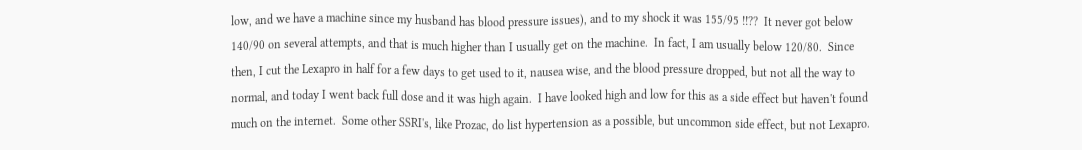low, and we have a machine since my husband has blood pressure issues), and to my shock it was 155/95 !!??  It never got below 140/90 on several attempts, and that is much higher than I usually get on the machine.  In fact, I am usually below 120/80.  Since then, I cut the Lexapro in half for a few days to get used to it, nausea wise, and the blood pressure dropped, but not all the way to normal, and today I went back full dose and it was high again.  I have looked high and low for this as a side effect but haven't found much on the internet.  Some other SSRI's, like Prozac, do list hypertension as a possible, but uncommon side effect, but not Lexapro.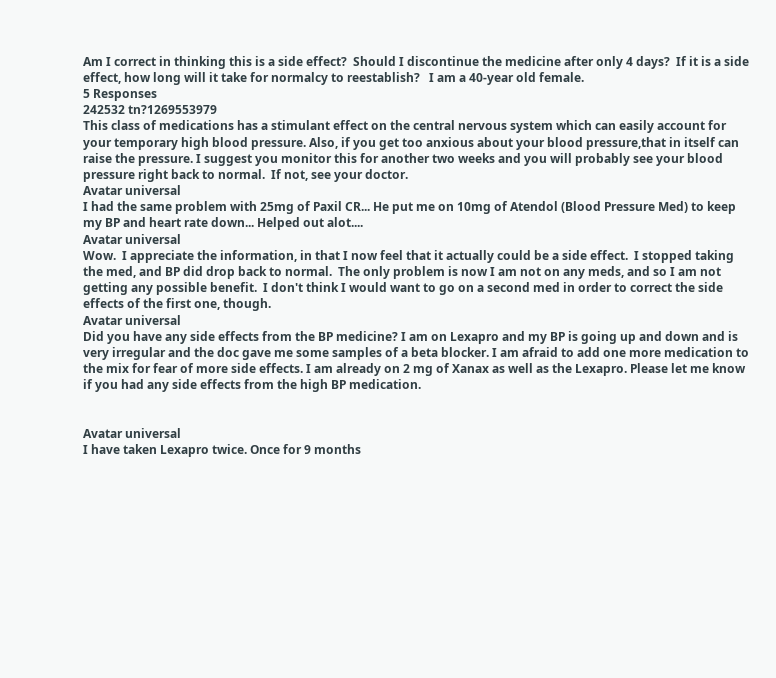Am I correct in thinking this is a side effect?  Should I discontinue the medicine after only 4 days?  If it is a side effect, how long will it take for normalcy to reestablish?   I am a 40-year old female.
5 Responses
242532 tn?1269553979
This class of medications has a stimulant effect on the central nervous system which can easily account for your temporary high blood pressure. Also, if you get too anxious about your blood pressure,that in itself can raise the pressure. I suggest you monitor this for another two weeks and you will probably see your blood pressure right back to normal.  If not, see your doctor.
Avatar universal
I had the same problem with 25mg of Paxil CR... He put me on 10mg of Atendol (Blood Pressure Med) to keep my BP and heart rate down... Helped out alot....
Avatar universal
Wow.  I appreciate the information, in that I now feel that it actually could be a side effect.  I stopped taking the med, and BP did drop back to normal.  The only problem is now I am not on any meds, and so I am not getting any possible benefit.  I don't think I would want to go on a second med in order to correct the side effects of the first one, though.
Avatar universal
Did you have any side effects from the BP medicine? I am on Lexapro and my BP is going up and down and is very irregular and the doc gave me some samples of a beta blocker. I am afraid to add one more medication to the mix for fear of more side effects. I am already on 2 mg of Xanax as well as the Lexapro. Please let me know if you had any side effects from the high BP medication.


Avatar universal
I have taken Lexapro twice. Once for 9 months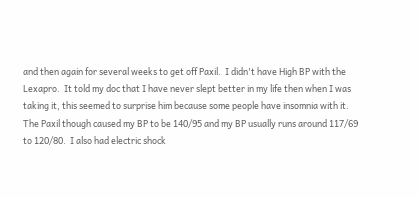and then again for several weeks to get off Paxil.  I didn't have High BP with the Lexapro.  It told my doc that I have never slept better in my life then when I was taking it, this seemed to surprise him because some people have insomnia with it.  The Paxil though caused my BP to be 140/95 and my BP usually runs around 117/69 to 120/80.  I also had electric shock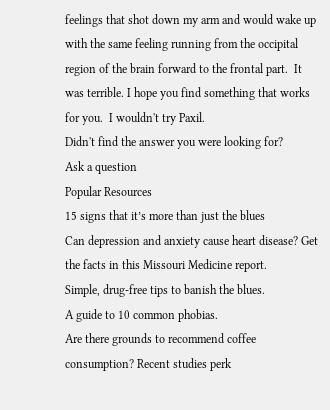feelings that shot down my arm and would wake up with the same feeling running from the occipital region of the brain forward to the frontal part.  It was terrible. I hope you find something that works for you.  I wouldn't try Paxil.
Didn't find the answer you were looking for?
Ask a question
Popular Resources
15 signs that it’s more than just the blues
Can depression and anxiety cause heart disease? Get the facts in this Missouri Medicine report.
Simple, drug-free tips to banish the blues.
A guide to 10 common phobias.
Are there grounds to recommend coffee consumption? Recent studies perk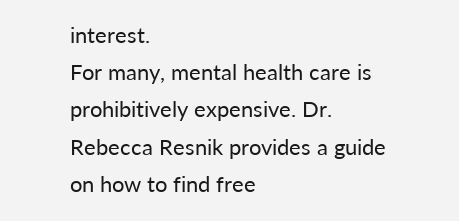interest.
For many, mental health care is prohibitively expensive. Dr. Rebecca Resnik provides a guide on how to find free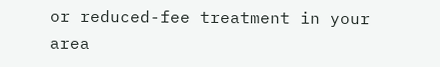or reduced-fee treatment in your area